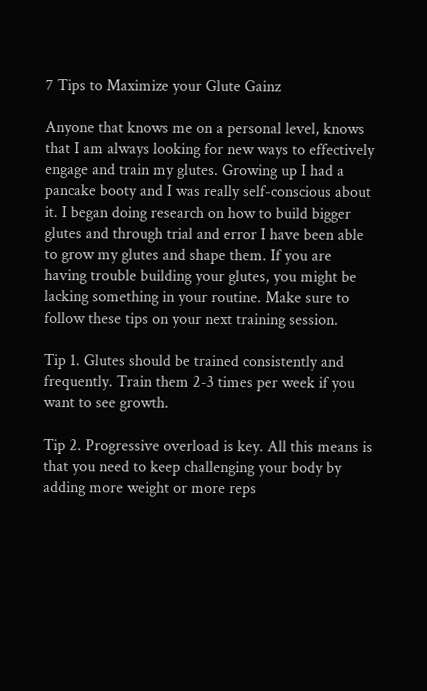7 Tips to Maximize your Glute Gainz

Anyone that knows me on a personal level, knows that I am always looking for new ways to effectively engage and train my glutes. Growing up I had a pancake booty and I was really self-conscious about it. I began doing research on how to build bigger glutes and through trial and error I have been able to grow my glutes and shape them. If you are having trouble building your glutes, you might be lacking something in your routine. Make sure to follow these tips on your next training session.

Tip 1. Glutes should be trained consistently and frequently. Train them 2-3 times per week if you want to see growth.

Tip 2. Progressive overload is key. All this means is that you need to keep challenging your body by adding more weight or more reps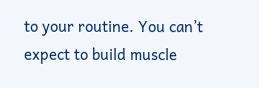to your routine. You can’t expect to build muscle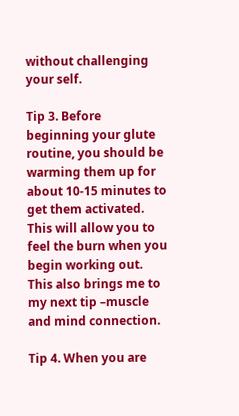without challenging your self.

Tip 3. Before beginning your glute routine, you should be warming them up for about 10-15 minutes to get them activated. This will allow you to feel the burn when you begin working out. This also brings me to my next tip –muscle and mind connection.

Tip 4. When you are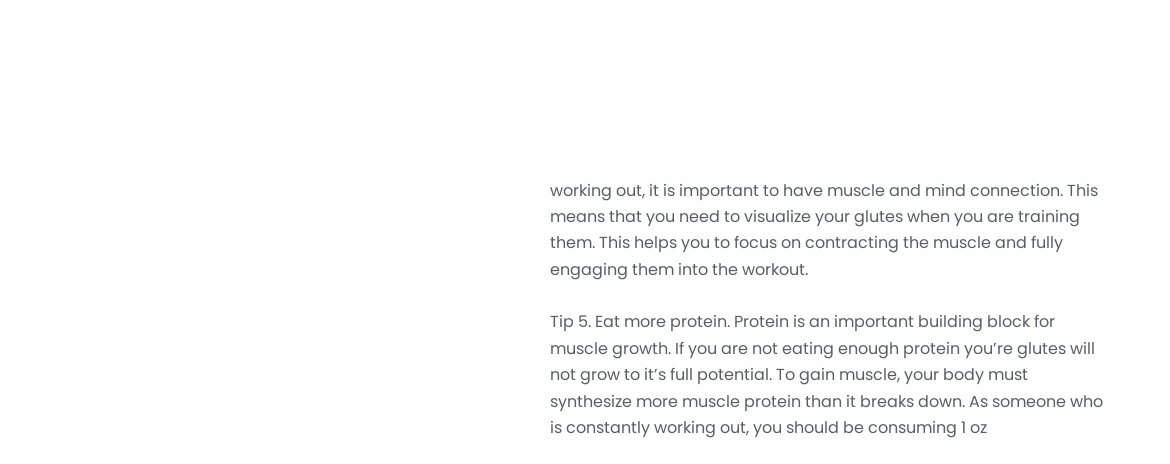working out, it is important to have muscle and mind connection. This means that you need to visualize your glutes when you are training them. This helps you to focus on contracting the muscle and fully engaging them into the workout.

Tip 5. Eat more protein. Protein is an important building block for muscle growth. If you are not eating enough protein you’re glutes will not grow to it’s full potential. To gain muscle, your body must synthesize more muscle protein than it breaks down. As someone who is constantly working out, you should be consuming 1 oz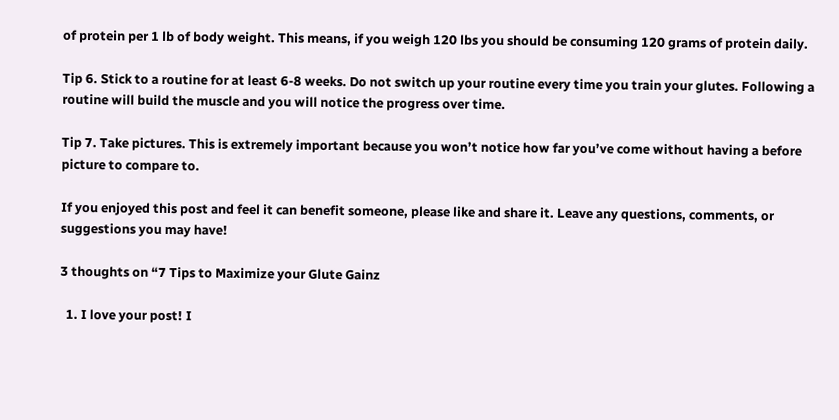of protein per 1 lb of body weight. This means, if you weigh 120 lbs you should be consuming 120 grams of protein daily.

Tip 6. Stick to a routine for at least 6-8 weeks. Do not switch up your routine every time you train your glutes. Following a routine will build the muscle and you will notice the progress over time.

Tip 7. Take pictures. This is extremely important because you won’t notice how far you’ve come without having a before picture to compare to.

If you enjoyed this post and feel it can benefit someone, please like and share it. Leave any questions, comments, or suggestions you may have!

3 thoughts on “7 Tips to Maximize your Glute Gainz

  1. I love your post! I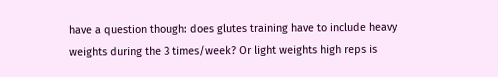have a question though: does glutes training have to include heavy weights during the 3 times/week? Or light weights high reps is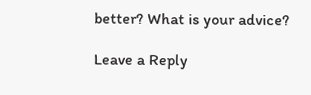better? What is your advice?

Leave a Reply